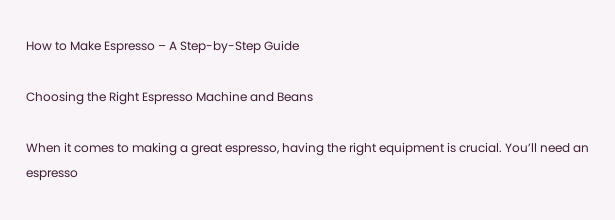How to Make Espresso – A Step-by-Step Guide

Choosing the Right Espresso Machine and Beans

When it comes to making a great espresso, having the right equipment is crucial. You’ll need an espresso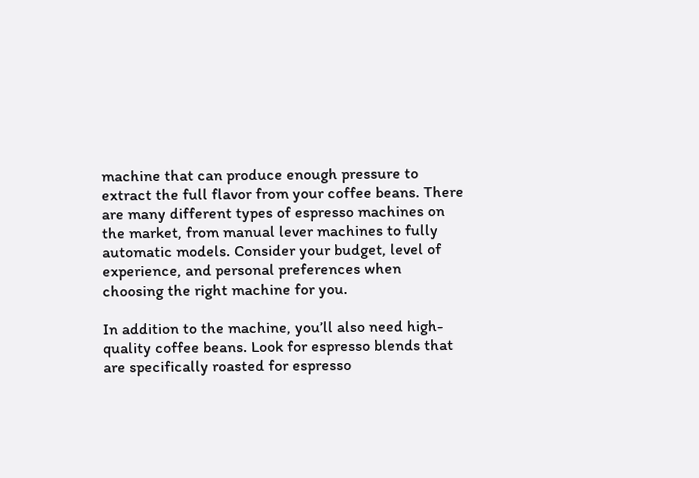machine that can produce enough pressure to extract the full flavor from your coffee beans. There are many different types of espresso machines on the market, from manual lever machines to fully automatic models. Consider your budget, level of experience, and personal preferences when choosing the right machine for you.

In addition to the machine, you’ll also need high-quality coffee beans. Look for espresso blends that are specifically roasted for espresso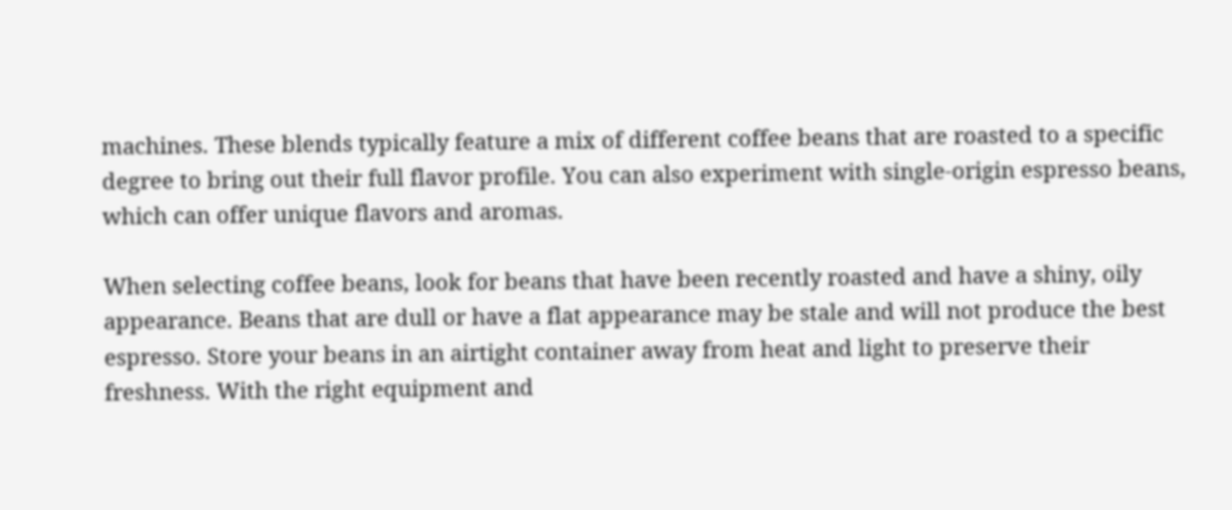machines. These blends typically feature a mix of different coffee beans that are roasted to a specific degree to bring out their full flavor profile. You can also experiment with single-origin espresso beans, which can offer unique flavors and aromas.

When selecting coffee beans, look for beans that have been recently roasted and have a shiny, oily appearance. Beans that are dull or have a flat appearance may be stale and will not produce the best espresso. Store your beans in an airtight container away from heat and light to preserve their freshness. With the right equipment and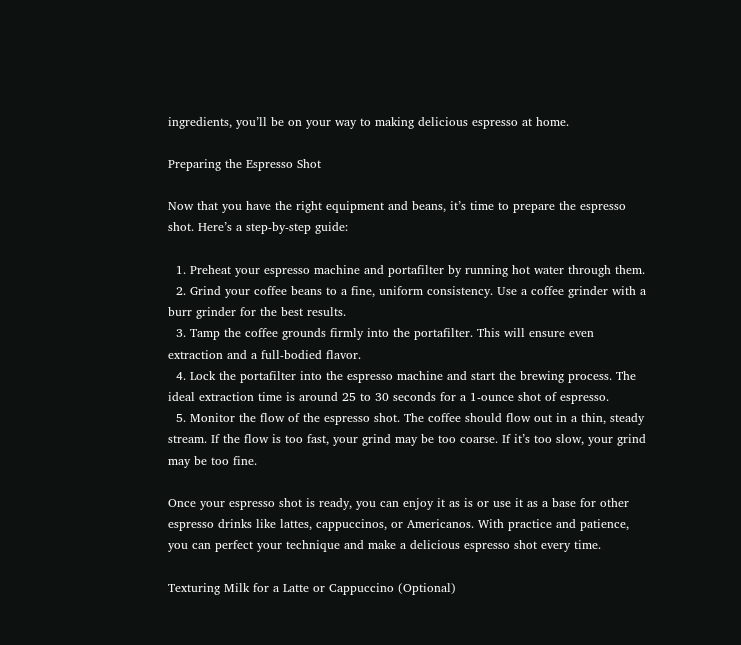ingredients, you’ll be on your way to making delicious espresso at home.

Preparing the Espresso Shot

Now that you have the right equipment and beans, it’s time to prepare the espresso shot. Here’s a step-by-step guide:

  1. Preheat your espresso machine and portafilter by running hot water through them.
  2. Grind your coffee beans to a fine, uniform consistency. Use a coffee grinder with a burr grinder for the best results.
  3. Tamp the coffee grounds firmly into the portafilter. This will ensure even extraction and a full-bodied flavor.
  4. Lock the portafilter into the espresso machine and start the brewing process. The ideal extraction time is around 25 to 30 seconds for a 1-ounce shot of espresso.
  5. Monitor the flow of the espresso shot. The coffee should flow out in a thin, steady stream. If the flow is too fast, your grind may be too coarse. If it’s too slow, your grind may be too fine.

Once your espresso shot is ready, you can enjoy it as is or use it as a base for other espresso drinks like lattes, cappuccinos, or Americanos. With practice and patience, you can perfect your technique and make a delicious espresso shot every time.

Texturing Milk for a Latte or Cappuccino (Optional)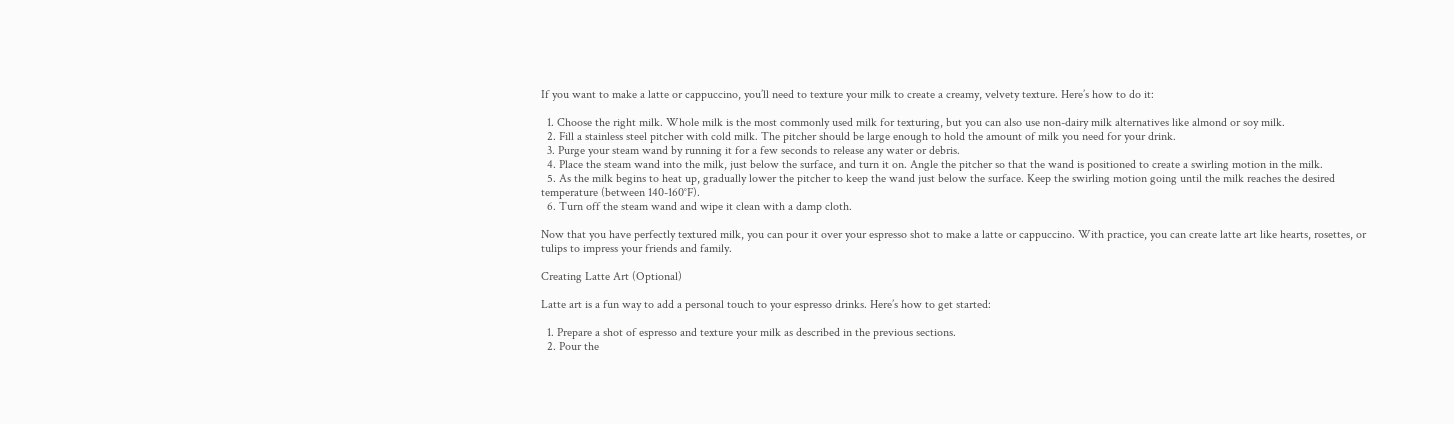If you want to make a latte or cappuccino, you’ll need to texture your milk to create a creamy, velvety texture. Here’s how to do it:

  1. Choose the right milk. Whole milk is the most commonly used milk for texturing, but you can also use non-dairy milk alternatives like almond or soy milk.
  2. Fill a stainless steel pitcher with cold milk. The pitcher should be large enough to hold the amount of milk you need for your drink.
  3. Purge your steam wand by running it for a few seconds to release any water or debris.
  4. Place the steam wand into the milk, just below the surface, and turn it on. Angle the pitcher so that the wand is positioned to create a swirling motion in the milk.
  5. As the milk begins to heat up, gradually lower the pitcher to keep the wand just below the surface. Keep the swirling motion going until the milk reaches the desired temperature (between 140-160°F).
  6. Turn off the steam wand and wipe it clean with a damp cloth.

Now that you have perfectly textured milk, you can pour it over your espresso shot to make a latte or cappuccino. With practice, you can create latte art like hearts, rosettes, or tulips to impress your friends and family.

Creating Latte Art (Optional)

Latte art is a fun way to add a personal touch to your espresso drinks. Here’s how to get started:

  1. Prepare a shot of espresso and texture your milk as described in the previous sections.
  2. Pour the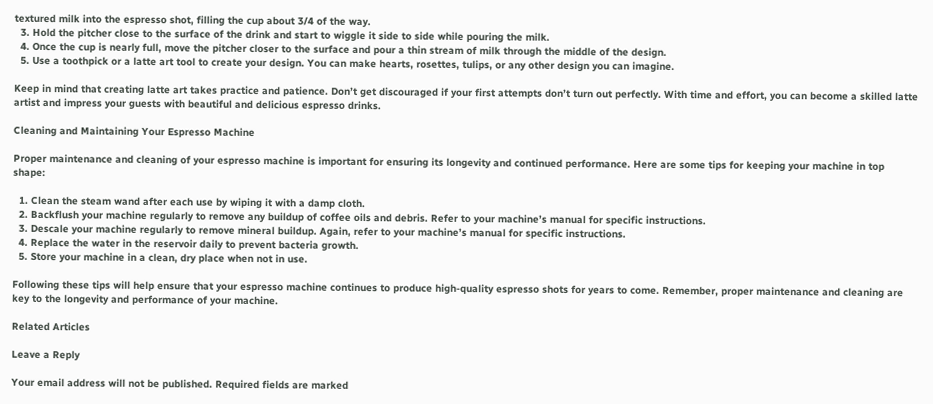textured milk into the espresso shot, filling the cup about 3/4 of the way.
  3. Hold the pitcher close to the surface of the drink and start to wiggle it side to side while pouring the milk.
  4. Once the cup is nearly full, move the pitcher closer to the surface and pour a thin stream of milk through the middle of the design.
  5. Use a toothpick or a latte art tool to create your design. You can make hearts, rosettes, tulips, or any other design you can imagine.

Keep in mind that creating latte art takes practice and patience. Don’t get discouraged if your first attempts don’t turn out perfectly. With time and effort, you can become a skilled latte artist and impress your guests with beautiful and delicious espresso drinks.

Cleaning and Maintaining Your Espresso Machine

Proper maintenance and cleaning of your espresso machine is important for ensuring its longevity and continued performance. Here are some tips for keeping your machine in top shape:

  1. Clean the steam wand after each use by wiping it with a damp cloth.
  2. Backflush your machine regularly to remove any buildup of coffee oils and debris. Refer to your machine’s manual for specific instructions.
  3. Descale your machine regularly to remove mineral buildup. Again, refer to your machine’s manual for specific instructions.
  4. Replace the water in the reservoir daily to prevent bacteria growth.
  5. Store your machine in a clean, dry place when not in use.

Following these tips will help ensure that your espresso machine continues to produce high-quality espresso shots for years to come. Remember, proper maintenance and cleaning are key to the longevity and performance of your machine.

Related Articles

Leave a Reply

Your email address will not be published. Required fields are marked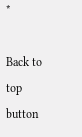*

Back to top button